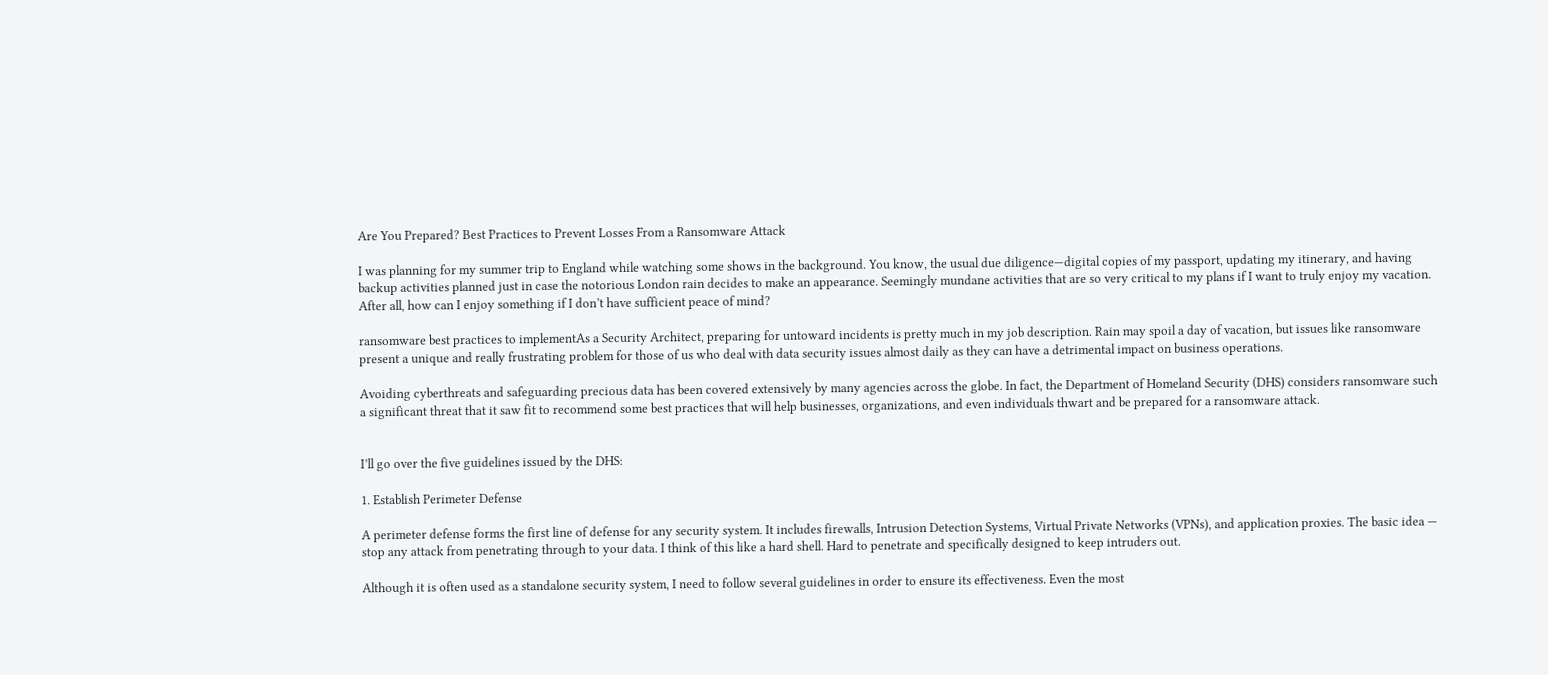Are You Prepared? Best Practices to Prevent Losses From a Ransomware Attack

I was planning for my summer trip to England while watching some shows in the background. You know, the usual due diligence—digital copies of my passport, updating my itinerary, and having backup activities planned just in case the notorious London rain decides to make an appearance. Seemingly mundane activities that are so very critical to my plans if I want to truly enjoy my vacation. After all, how can I enjoy something if I don’t have sufficient peace of mind?

ransomware best practices to implementAs a Security Architect, preparing for untoward incidents is pretty much in my job description. Rain may spoil a day of vacation, but issues like ransomware present a unique and really frustrating problem for those of us who deal with data security issues almost daily as they can have a detrimental impact on business operations.

Avoiding cyberthreats and safeguarding precious data has been covered extensively by many agencies across the globe. In fact, the Department of Homeland Security (DHS) considers ransomware such a significant threat that it saw fit to recommend some best practices that will help businesses, organizations, and even individuals thwart and be prepared for a ransomware attack.


I’ll go over the five guidelines issued by the DHS:

1. Establish Perimeter Defense

A perimeter defense forms the first line of defense for any security system. It includes firewalls, Intrusion Detection Systems, Virtual Private Networks (VPNs), and application proxies. The basic idea — stop any attack from penetrating through to your data. I think of this like a hard shell. Hard to penetrate and specifically designed to keep intruders out.

Although it is often used as a standalone security system, I need to follow several guidelines in order to ensure its effectiveness. Even the most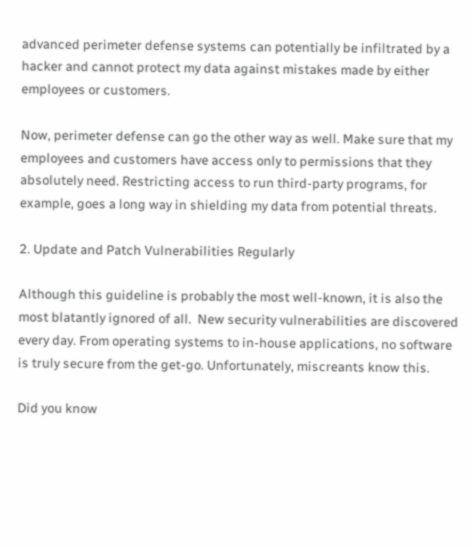advanced perimeter defense systems can potentially be infiltrated by a hacker and cannot protect my data against mistakes made by either employees or customers.

Now, perimeter defense can go the other way as well. Make sure that my employees and customers have access only to permissions that they absolutely need. Restricting access to run third-party programs, for example, goes a long way in shielding my data from potential threats.

2. Update and Patch Vulnerabilities Regularly

Although this guideline is probably the most well-known, it is also the most blatantly ignored of all.  New security vulnerabilities are discovered every day. From operating systems to in-house applications, no software is truly secure from the get-go. Unfortunately, miscreants know this.

Did you know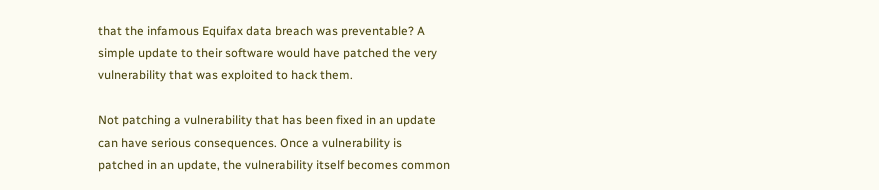that the infamous Equifax data breach was preventable? A simple update to their software would have patched the very vulnerability that was exploited to hack them.

Not patching a vulnerability that has been fixed in an update can have serious consequences. Once a vulnerability is patched in an update, the vulnerability itself becomes common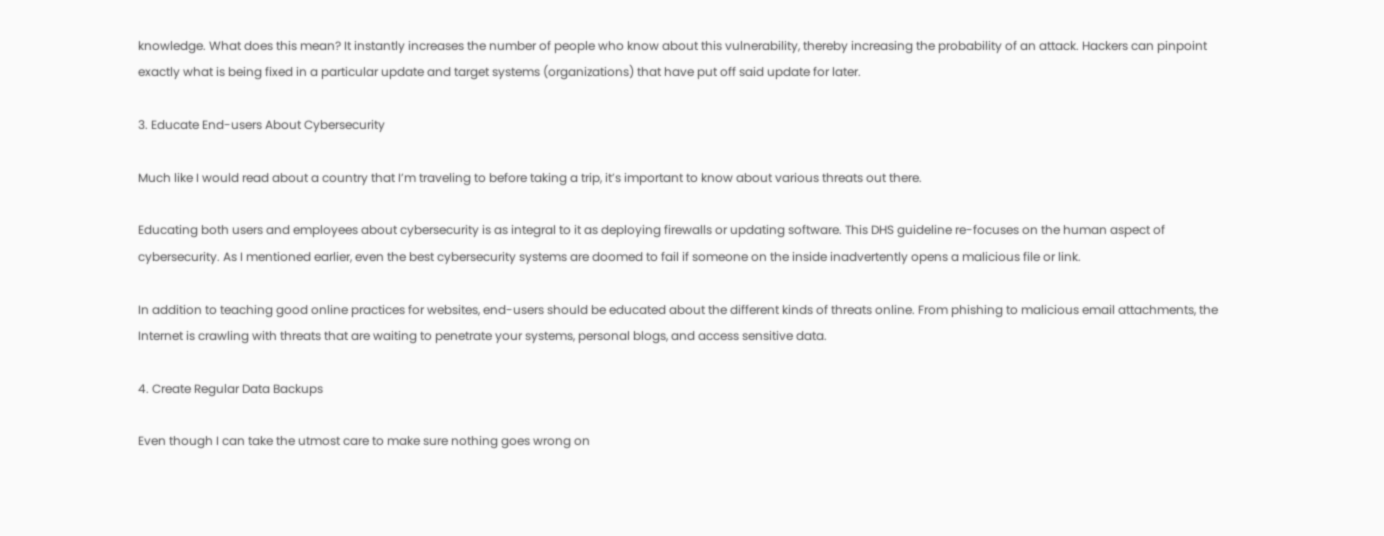knowledge. What does this mean? It instantly increases the number of people who know about this vulnerability, thereby increasing the probability of an attack. Hackers can pinpoint exactly what is being fixed in a particular update and target systems (organizations) that have put off said update for later.

3. Educate End-users About Cybersecurity

Much like I would read about a country that I’m traveling to before taking a trip, it’s important to know about various threats out there.

Educating both users and employees about cybersecurity is as integral to it as deploying firewalls or updating software. This DHS guideline re-focuses on the human aspect of cybersecurity. As I mentioned earlier, even the best cybersecurity systems are doomed to fail if someone on the inside inadvertently opens a malicious file or link.

In addition to teaching good online practices for websites, end-users should be educated about the different kinds of threats online. From phishing to malicious email attachments, the Internet is crawling with threats that are waiting to penetrate your systems, personal blogs, and access sensitive data.

4. Create Regular Data Backups

Even though I can take the utmost care to make sure nothing goes wrong on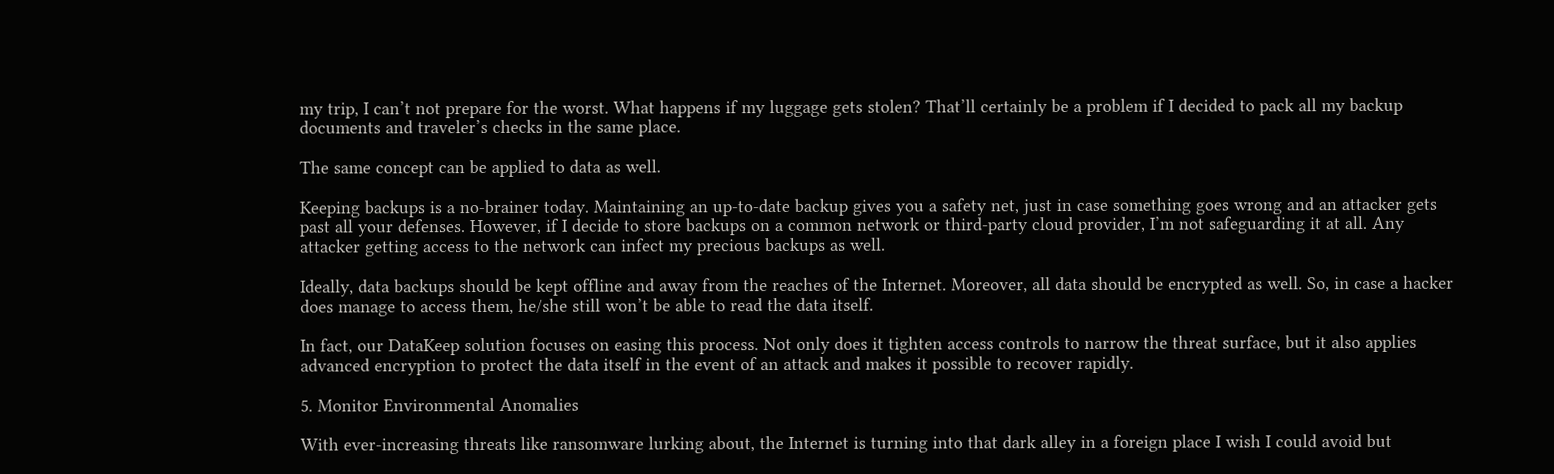my trip, I can’t not prepare for the worst. What happens if my luggage gets stolen? That’ll certainly be a problem if I decided to pack all my backup documents and traveler’s checks in the same place.

The same concept can be applied to data as well.

Keeping backups is a no-brainer today. Maintaining an up-to-date backup gives you a safety net, just in case something goes wrong and an attacker gets past all your defenses. However, if I decide to store backups on a common network or third-party cloud provider, I’m not safeguarding it at all. Any attacker getting access to the network can infect my precious backups as well.

Ideally, data backups should be kept offline and away from the reaches of the Internet. Moreover, all data should be encrypted as well. So, in case a hacker does manage to access them, he/she still won’t be able to read the data itself.

In fact, our DataKeep solution focuses on easing this process. Not only does it tighten access controls to narrow the threat surface, but it also applies advanced encryption to protect the data itself in the event of an attack and makes it possible to recover rapidly.

5. Monitor Environmental Anomalies

With ever-increasing threats like ransomware lurking about, the Internet is turning into that dark alley in a foreign place I wish I could avoid but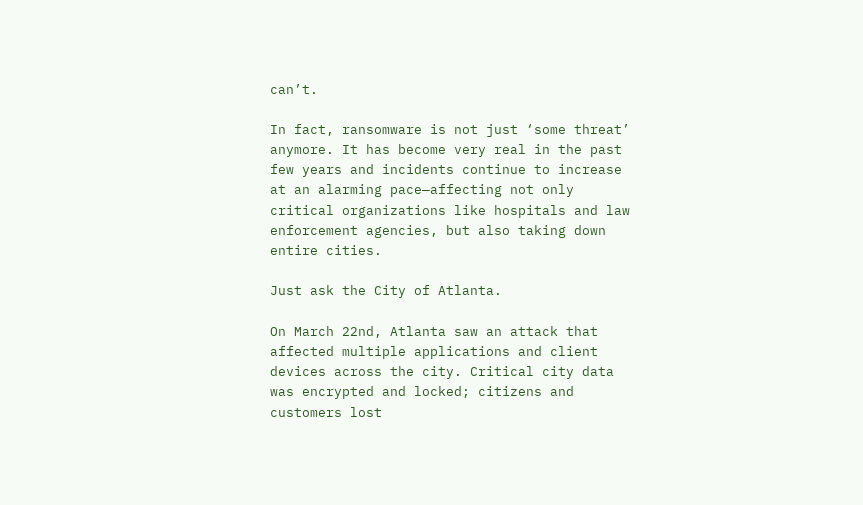can’t.

In fact, ransomware is not just ‘some threat’ anymore. It has become very real in the past few years and incidents continue to increase at an alarming pace—affecting not only critical organizations like hospitals and law enforcement agencies, but also taking down entire cities.

Just ask the City of Atlanta.

On March 22nd, Atlanta saw an attack that affected multiple applications and client devices across the city. Critical city data was encrypted and locked; citizens and customers lost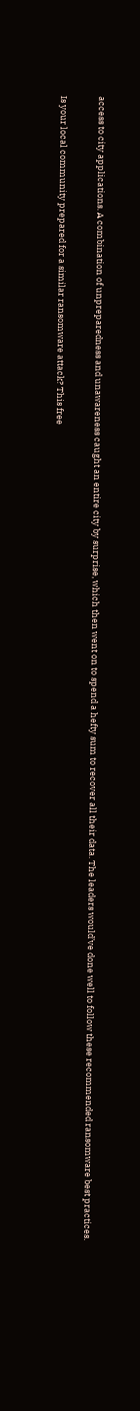access to city applications. A combination of unpreparedness and unawareness caught an entire city by surprise, which then went on to spend a hefty sum to recover all their data. The leaders would’ve done well to follow these recommended ransomware best practices.

Is your local community prepared for a similar ransomware attack? This free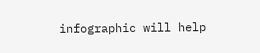infographic will help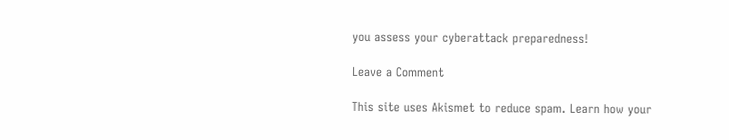you assess your cyberattack preparedness!

Leave a Comment

This site uses Akismet to reduce spam. Learn how your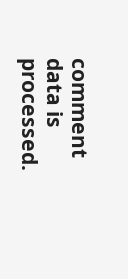comment data is processed.